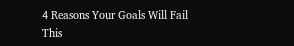4 Reasons Your Goals Will Fail This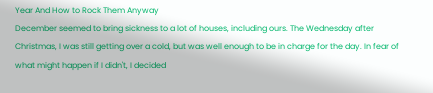Year And How to Rock Them Anyway
December seemed to bring sickness to a lot of houses, including ours. The Wednesday after Christmas, I was still getting over a cold, but was well enough to be in charge for the day. In fear of what might happen if I didn't, I decided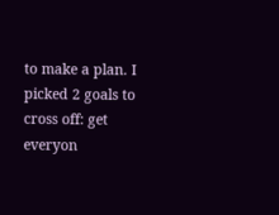to make a plan. I picked 2 goals to cross off: get everyon